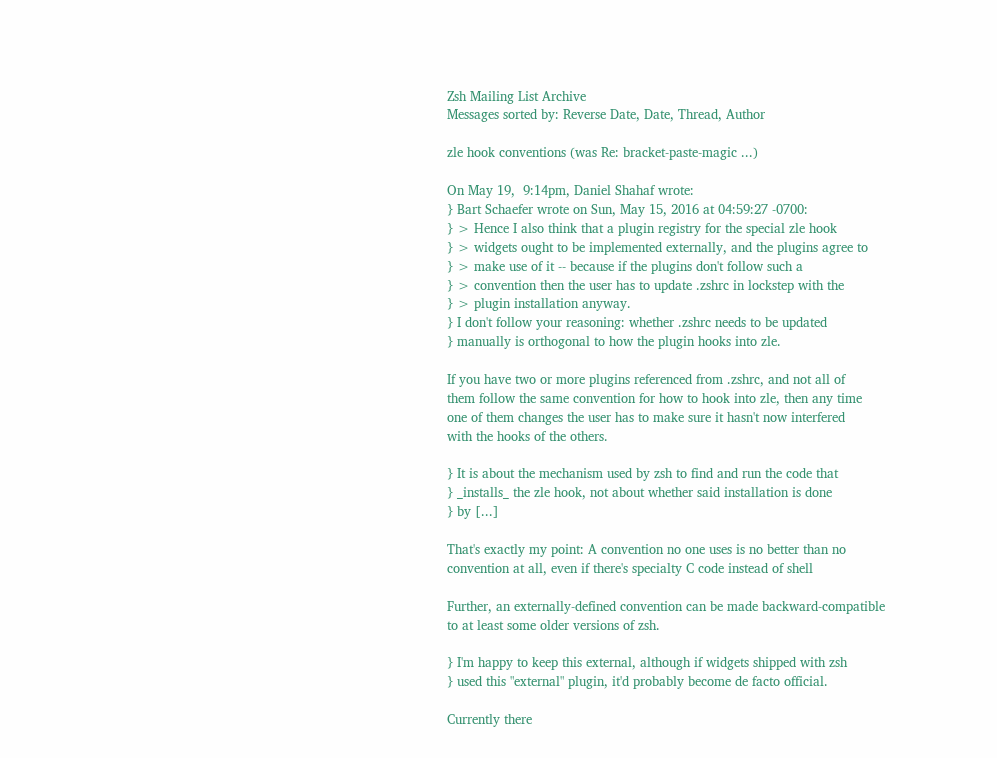Zsh Mailing List Archive
Messages sorted by: Reverse Date, Date, Thread, Author

zle hook conventions (was Re: bracket-paste-magic ...)

On May 19,  9:14pm, Daniel Shahaf wrote:
} Bart Schaefer wrote on Sun, May 15, 2016 at 04:59:27 -0700:
} > Hence I also think that a plugin registry for the special zle hook
} > widgets ought to be implemented externally, and the plugins agree to
} > make use of it -- because if the plugins don't follow such a
} > convention then the user has to update .zshrc in lockstep with the
} > plugin installation anyway.
} I don't follow your reasoning: whether .zshrc needs to be updated
} manually is orthogonal to how the plugin hooks into zle.

If you have two or more plugins referenced from .zshrc, and not all of
them follow the same convention for how to hook into zle, then any time
one of them changes the user has to make sure it hasn't now interfered
with the hooks of the others.

} It is about the mechanism used by zsh to find and run the code that
} _installs_ the zle hook, not about whether said installation is done
} by [...]

That's exactly my point: A convention no one uses is no better than no
convention at all, even if there's specialty C code instead of shell

Further, an externally-defined convention can be made backward-compatible
to at least some older versions of zsh.

} I'm happy to keep this external, although if widgets shipped with zsh
} used this "external" plugin, it'd probably become de facto official.

Currently there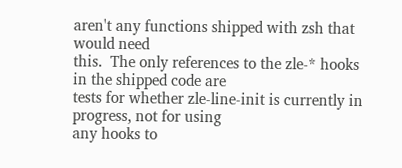aren't any functions shipped with zsh that would need
this.  The only references to the zle-* hooks in the shipped code are
tests for whether zle-line-init is currently in progress, not for using
any hooks to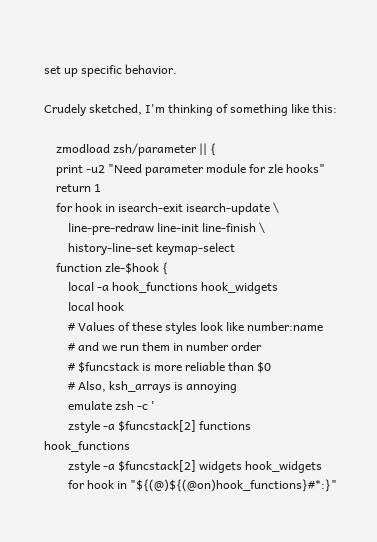set up specific behavior.

Crudely sketched, I'm thinking of something like this:

    zmodload zsh/parameter || {
    print -u2 "Need parameter module for zle hooks"
    return 1
    for hook in isearch-exit isearch-update \
        line-pre-redraw line-init line-finish \
        history-line-set keymap-select
    function zle-$hook {
        local -a hook_functions hook_widgets
        local hook
        # Values of these styles look like number:name
        # and we run them in number order
        # $funcstack is more reliable than $0
        # Also, ksh_arrays is annoying
        emulate zsh -c '
        zstyle -a $funcstack[2] functions hook_functions
        zstyle -a $funcstack[2] widgets hook_widgets
        for hook in "${(@)${(@on)hook_functions}#*:}"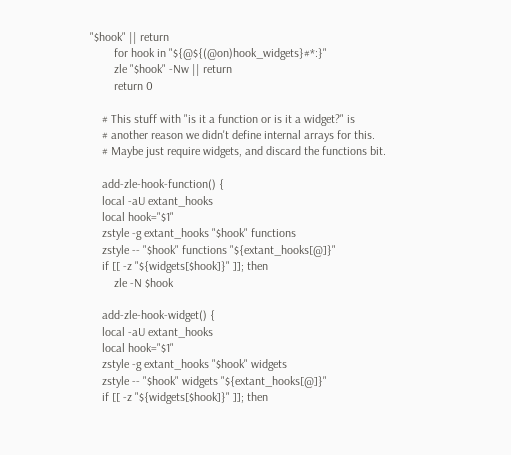"$hook" || return
        for hook in "${@${(@on)hook_widgets}#*:}"
        zle "$hook" -Nw || return
        return 0

    # This stuff with "is it a function or is it a widget?" is
    # another reason we didn't define internal arrays for this.
    # Maybe just require widgets, and discard the functions bit.

    add-zle-hook-function() {
    local -aU extant_hooks
    local hook="$1"
    zstyle -g extant_hooks "$hook" functions
    zstyle -- "$hook" functions "${extant_hooks[@]}"
    if [[ -z "${widgets[$hook]}" ]]; then
        zle -N $hook

    add-zle-hook-widget() {
    local -aU extant_hooks
    local hook="$1"
    zstyle -g extant_hooks "$hook" widgets
    zstyle -- "$hook" widgets "${extant_hooks[@]}"
    if [[ -z "${widgets[$hook]}" ]]; then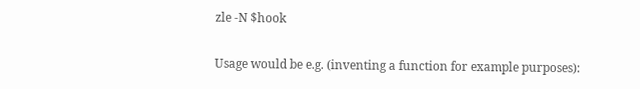zle -N $hook

Usage would be e.g. (inventing a function for example purposes):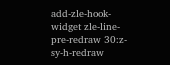add-zle-hook-widget zle-line-pre-redraw 30:z-sy-h-redraw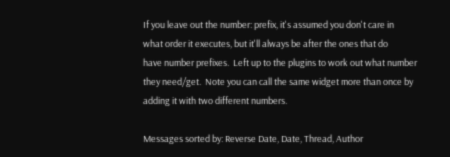If you leave out the number: prefix, it's assumed you don't care in
what order it executes, but it'll always be after the ones that do
have number prefixes.  Left up to the plugins to work out what number
they need/get.  Note you can call the same widget more than once by
adding it with two different numbers.

Messages sorted by: Reverse Date, Date, Thread, Author